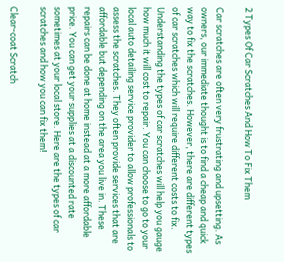2 Types Of Car Scratches And How To Fix Them

Car scratches are often very frustrating and upsetting. As owners, our immediate thought is to find a cheap and quick way to fix the scratches. However, there are different types of car scratches which will require different costs to fix. Understanding the types of car scratches will help you gauge how much it will cost to repair. You can choose to go to your local auto detailing service provider to allow professionals to assess the scratches. They often provide services that are affordable but depending on the area you live in. These repairs can be done at home instead at a more affordable price. You can get your supplies at a discounted rate sometimes at your local store. Here are the types of car scratches and how you can fix them!

Clear-coat Scratch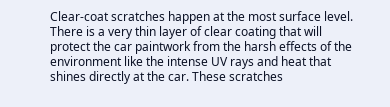Clear-coat scratches happen at the most surface level. There is a very thin layer of clear coating that will protect the car paintwork from the harsh effects of the environment like the intense UV rays and heat that shines directly at the car. These scratches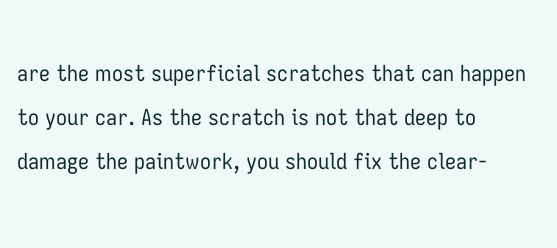are the most superficial scratches that can happen to your car. As the scratch is not that deep to damage the paintwork, you should fix the clear-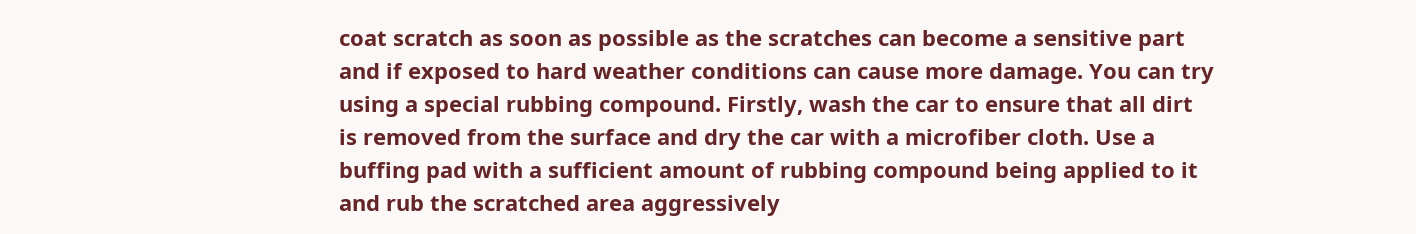coat scratch as soon as possible as the scratches can become a sensitive part and if exposed to hard weather conditions can cause more damage. You can try using a special rubbing compound. Firstly, wash the car to ensure that all dirt is removed from the surface and dry the car with a microfiber cloth. Use a buffing pad with a sufficient amount of rubbing compound being applied to it and rub the scratched area aggressively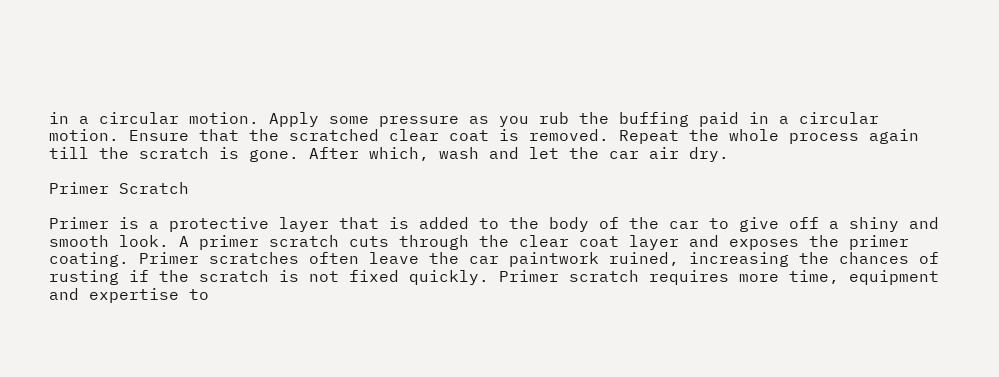in a circular motion. Apply some pressure as you rub the buffing paid in a circular motion. Ensure that the scratched clear coat is removed. Repeat the whole process again till the scratch is gone. After which, wash and let the car air dry.

Primer Scratch

Primer is a protective layer that is added to the body of the car to give off a shiny and smooth look. A primer scratch cuts through the clear coat layer and exposes the primer coating. Primer scratches often leave the car paintwork ruined, increasing the chances of rusting if the scratch is not fixed quickly. Primer scratch requires more time, equipment and expertise to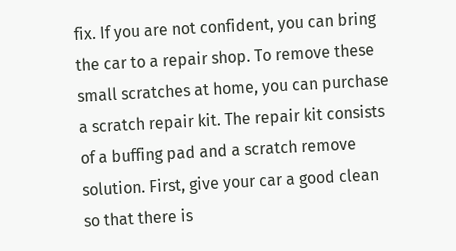fix. If you are not confident, you can bring the car to a repair shop. To remove these small scratches at home, you can purchase a scratch repair kit. The repair kit consists of a buffing pad and a scratch remove solution. First, give your car a good clean so that there is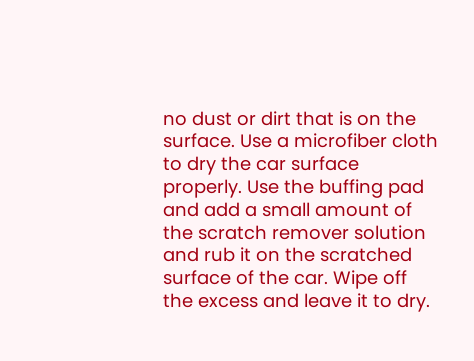no dust or dirt that is on the surface. Use a microfiber cloth to dry the car surface properly. Use the buffing pad and add a small amount of the scratch remover solution and rub it on the scratched surface of the car. Wipe off the excess and leave it to dry.